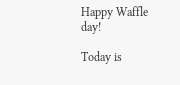Happy Waffle day!

Today is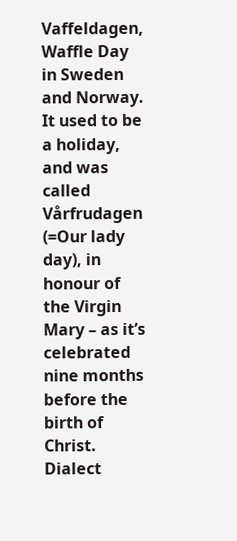Vaffeldagen, Waffle Day in Sweden and Norway. It used to be a holiday, and was called Vårfrudagen (=Our lady day), in honour of the Virgin Mary – as it’s celebrated nine months before the birth of Christ. Dialect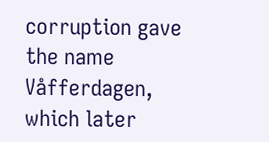corruption gave the name Våfferdagen, which later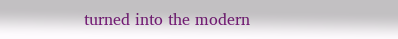turned into the modern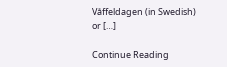Våffeldagen (in Swedish) or […]

Continue Reading